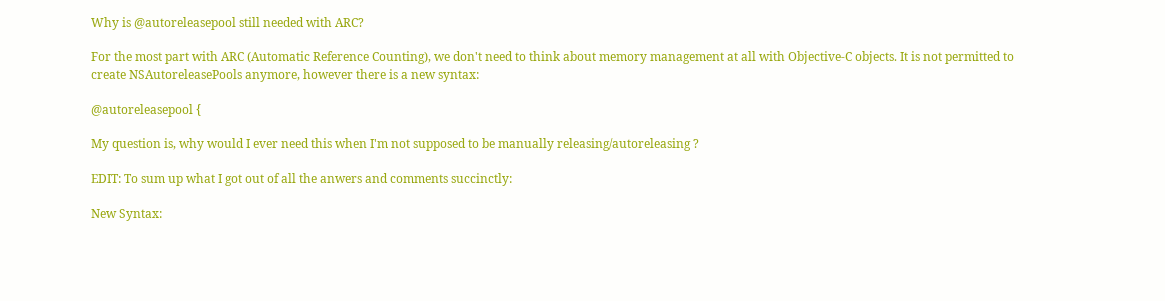Why is @autoreleasepool still needed with ARC?

For the most part with ARC (Automatic Reference Counting), we don't need to think about memory management at all with Objective-C objects. It is not permitted to create NSAutoreleasePools anymore, however there is a new syntax:

@autoreleasepool {

My question is, why would I ever need this when I'm not supposed to be manually releasing/autoreleasing ?

EDIT: To sum up what I got out of all the anwers and comments succinctly:

New Syntax: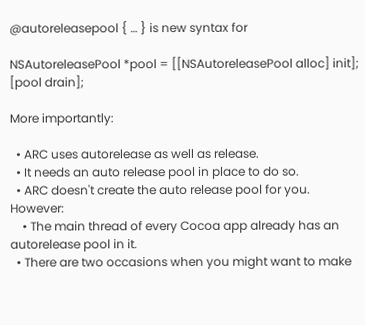@autoreleasepool { … } is new syntax for

NSAutoreleasePool *pool = [[NSAutoreleasePool alloc] init];
[pool drain];

More importantly:

  • ARC uses autorelease as well as release.
  • It needs an auto release pool in place to do so.
  • ARC doesn't create the auto release pool for you. However:
    • The main thread of every Cocoa app already has an autorelease pool in it.
  • There are two occasions when you might want to make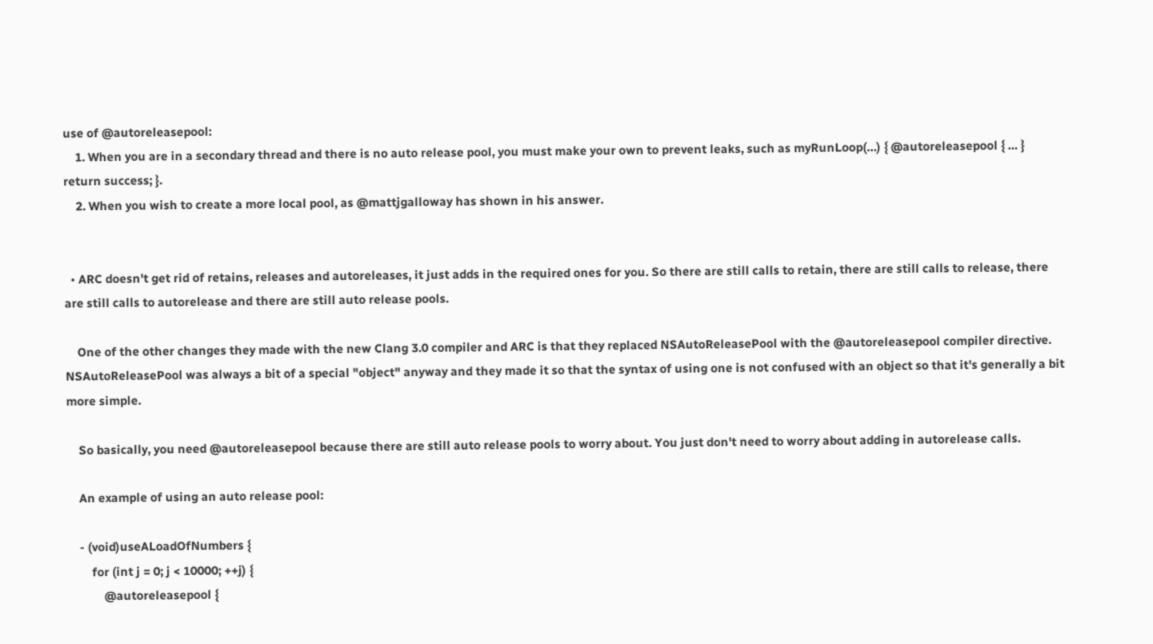use of @autoreleasepool:
    1. When you are in a secondary thread and there is no auto release pool, you must make your own to prevent leaks, such as myRunLoop(…) { @autoreleasepool { … } return success; }.
    2. When you wish to create a more local pool, as @mattjgalloway has shown in his answer.


  • ARC doesn't get rid of retains, releases and autoreleases, it just adds in the required ones for you. So there are still calls to retain, there are still calls to release, there are still calls to autorelease and there are still auto release pools.

    One of the other changes they made with the new Clang 3.0 compiler and ARC is that they replaced NSAutoReleasePool with the @autoreleasepool compiler directive. NSAutoReleasePool was always a bit of a special "object" anyway and they made it so that the syntax of using one is not confused with an object so that it's generally a bit more simple.

    So basically, you need @autoreleasepool because there are still auto release pools to worry about. You just don't need to worry about adding in autorelease calls.

    An example of using an auto release pool:

    - (void)useALoadOfNumbers {
        for (int j = 0; j < 10000; ++j) {
            @autoreleasepool {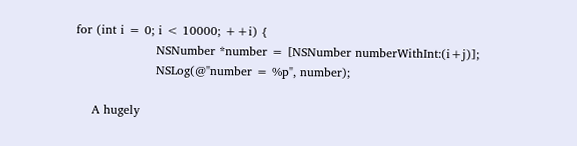for (int i = 0; i < 10000; ++i) {
                    NSNumber *number = [NSNumber numberWithInt:(i+j)];
                    NSLog(@"number = %p", number);

    A hugely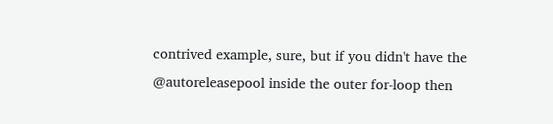contrived example, sure, but if you didn't have the @autoreleasepool inside the outer for-loop then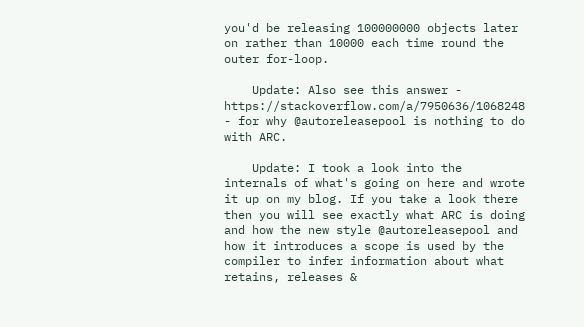you'd be releasing 100000000 objects later on rather than 10000 each time round the outer for-loop.

    Update: Also see this answer - https://stackoverflow.com/a/7950636/1068248 - for why @autoreleasepool is nothing to do with ARC.

    Update: I took a look into the internals of what's going on here and wrote it up on my blog. If you take a look there then you will see exactly what ARC is doing and how the new style @autoreleasepool and how it introduces a scope is used by the compiler to infer information about what retains, releases &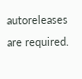autoreleases are required.